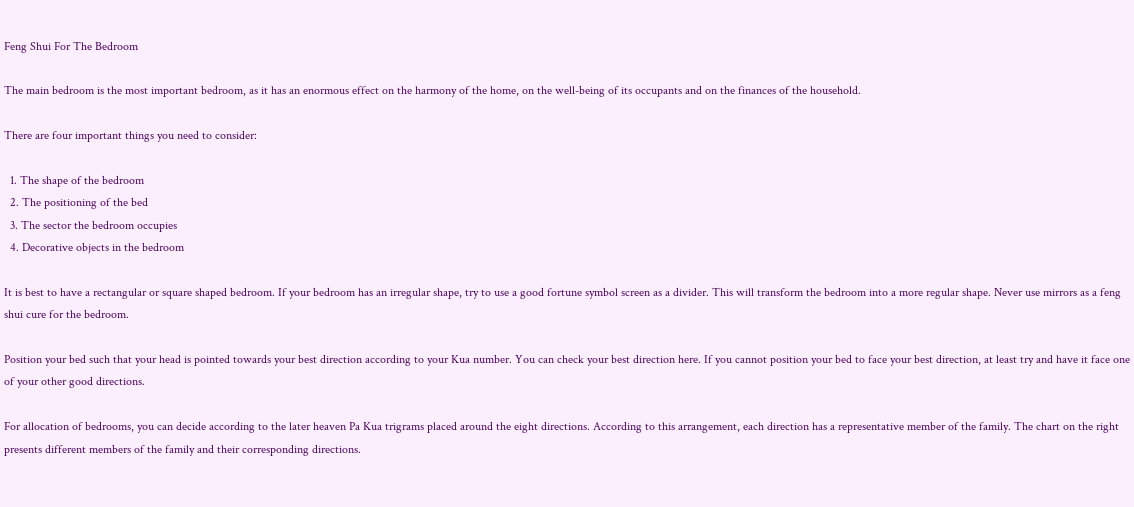Feng Shui For The Bedroom

The main bedroom is the most important bedroom, as it has an enormous effect on the harmony of the home, on the well-being of its occupants and on the finances of the household.

There are four important things you need to consider:

  1. The shape of the bedroom
  2. The positioning of the bed
  3. The sector the bedroom occupies
  4. Decorative objects in the bedroom

It is best to have a rectangular or square shaped bedroom. If your bedroom has an irregular shape, try to use a good fortune symbol screen as a divider. This will transform the bedroom into a more regular shape. Never use mirrors as a feng shui cure for the bedroom.

Position your bed such that your head is pointed towards your best direction according to your Kua number. You can check your best direction here. If you cannot position your bed to face your best direction, at least try and have it face one of your other good directions.

For allocation of bedrooms, you can decide according to the later heaven Pa Kua trigrams placed around the eight directions. According to this arrangement, each direction has a representative member of the family. The chart on the right presents different members of the family and their corresponding directions.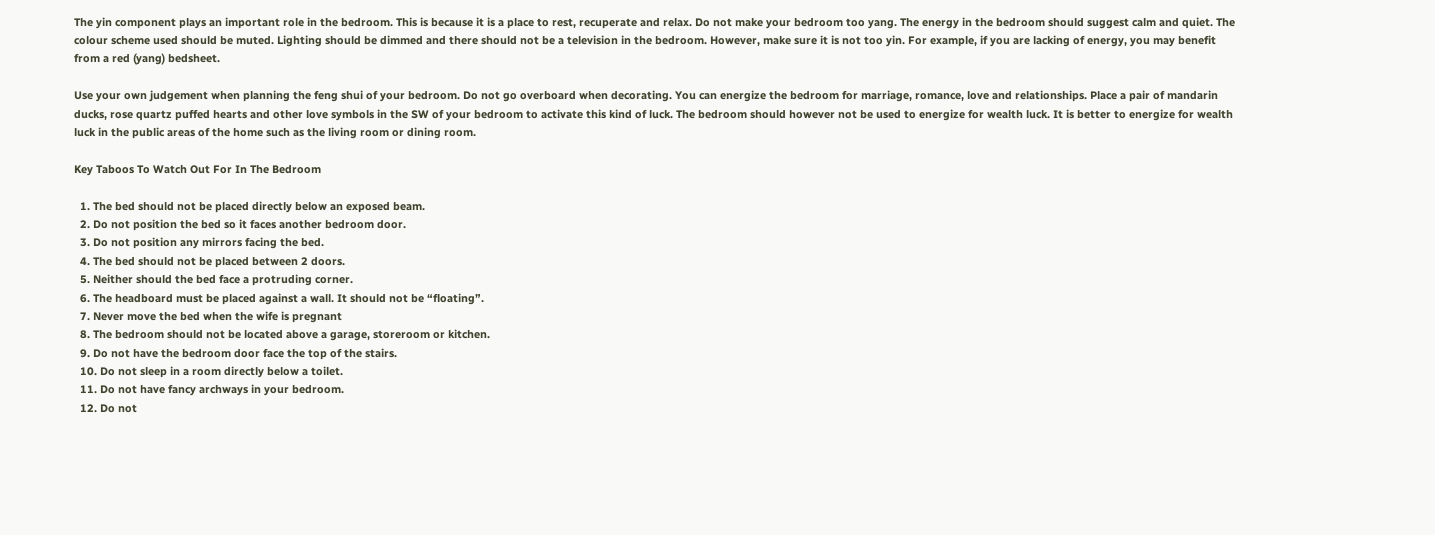The yin component plays an important role in the bedroom. This is because it is a place to rest, recuperate and relax. Do not make your bedroom too yang. The energy in the bedroom should suggest calm and quiet. The colour scheme used should be muted. Lighting should be dimmed and there should not be a television in the bedroom. However, make sure it is not too yin. For example, if you are lacking of energy, you may benefit from a red (yang) bedsheet.

Use your own judgement when planning the feng shui of your bedroom. Do not go overboard when decorating. You can energize the bedroom for marriage, romance, love and relationships. Place a pair of mandarin ducks, rose quartz puffed hearts and other love symbols in the SW of your bedroom to activate this kind of luck. The bedroom should however not be used to energize for wealth luck. It is better to energize for wealth luck in the public areas of the home such as the living room or dining room.

Key Taboos To Watch Out For In The Bedroom

  1. The bed should not be placed directly below an exposed beam.
  2. Do not position the bed so it faces another bedroom door.
  3. Do not position any mirrors facing the bed.
  4. The bed should not be placed between 2 doors.
  5. Neither should the bed face a protruding corner.
  6. The headboard must be placed against a wall. It should not be “floating”.
  7. Never move the bed when the wife is pregnant
  8. The bedroom should not be located above a garage, storeroom or kitchen.
  9. Do not have the bedroom door face the top of the stairs.
  10. Do not sleep in a room directly below a toilet.
  11. Do not have fancy archways in your bedroom.
  12. Do not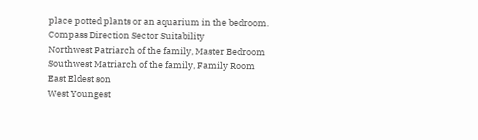place potted plants or an aquarium in the bedroom.
Compass Direction Sector Suitability
Northwest Patriarch of the family, Master Bedroom
Southwest Matriarch of the family, Family Room
East Eldest son
West Youngest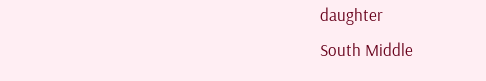daughter
South Middle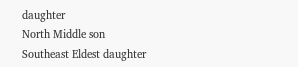daughter
North Middle son
Southeast Eldest daughter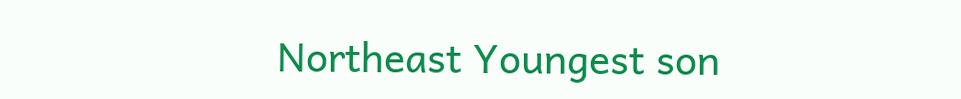Northeast Youngest son